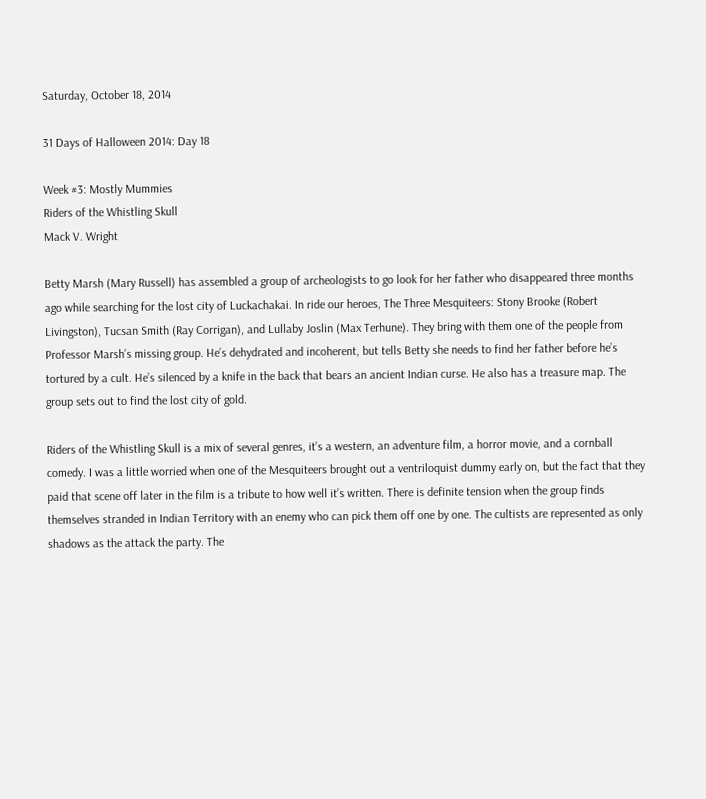Saturday, October 18, 2014

31 Days of Halloween 2014: Day 18

Week #3: Mostly Mummies
Riders of the Whistling Skull
Mack V. Wright

Betty Marsh (Mary Russell) has assembled a group of archeologists to go look for her father who disappeared three months ago while searching for the lost city of Luckachakai. In ride our heroes, The Three Mesquiteers: Stony Brooke (Robert Livingston), Tucsan Smith (Ray Corrigan), and Lullaby Joslin (Max Terhune). They bring with them one of the people from Professor Marsh’s missing group. He’s dehydrated and incoherent, but tells Betty she needs to find her father before he’s tortured by a cult. He’s silenced by a knife in the back that bears an ancient Indian curse. He also has a treasure map. The group sets out to find the lost city of gold.

Riders of the Whistling Skull is a mix of several genres, it’s a western, an adventure film, a horror movie, and a cornball comedy. I was a little worried when one of the Mesquiteers brought out a ventriloquist dummy early on, but the fact that they paid that scene off later in the film is a tribute to how well it’s written. There is definite tension when the group finds themselves stranded in Indian Territory with an enemy who can pick them off one by one. The cultists are represented as only shadows as the attack the party. The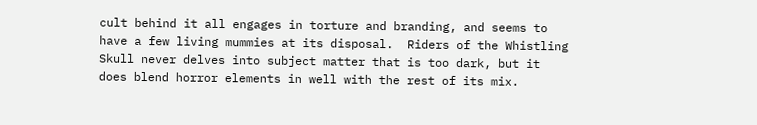cult behind it all engages in torture and branding, and seems to have a few living mummies at its disposal.  Riders of the Whistling Skull never delves into subject matter that is too dark, but it does blend horror elements in well with the rest of its mix.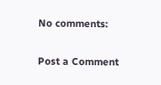No comments:

Post a Comment